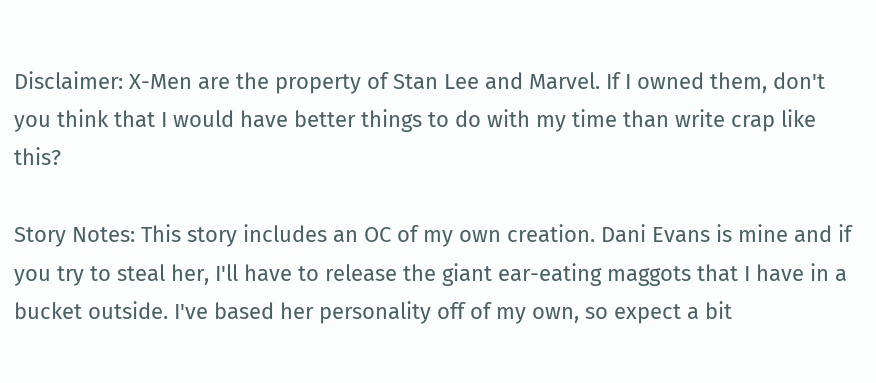Disclaimer: X-Men are the property of Stan Lee and Marvel. If I owned them, don't you think that I would have better things to do with my time than write crap like this?

Story Notes: This story includes an OC of my own creation. Dani Evans is mine and if you try to steal her, I'll have to release the giant ear-eating maggots that I have in a bucket outside. I've based her personality off of my own, so expect a bit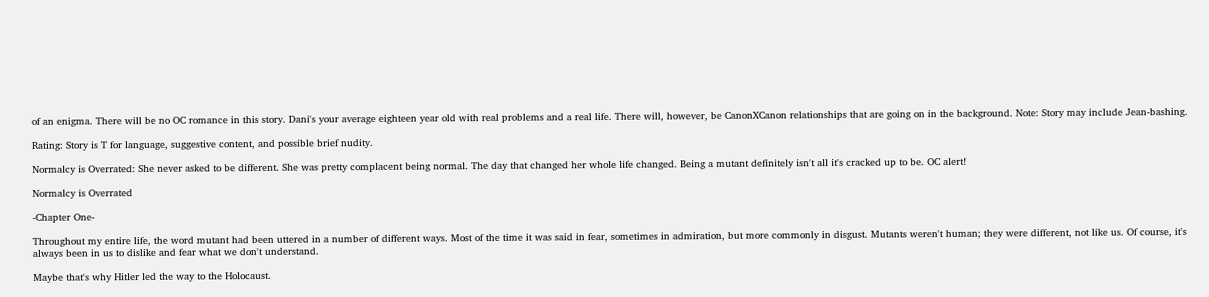of an enigma. There will be no OC romance in this story. Dani's your average eighteen year old with real problems and a real life. There will, however, be CanonXCanon relationships that are going on in the background. Note: Story may include Jean-bashing.

Rating: Story is T for language, suggestive content, and possible brief nudity.

Normalcy is Overrated: She never asked to be different. She was pretty complacent being normal. The day that changed her whole life changed. Being a mutant definitely isn't all it's cracked up to be. OC alert!

Normalcy is Overrated

-Chapter One-

Throughout my entire life, the word mutant had been uttered in a number of different ways. Most of the time it was said in fear, sometimes in admiration, but more commonly in disgust. Mutants weren't human; they were different, not like us. Of course, it's always been in us to dislike and fear what we don't understand.

Maybe that's why Hitler led the way to the Holocaust.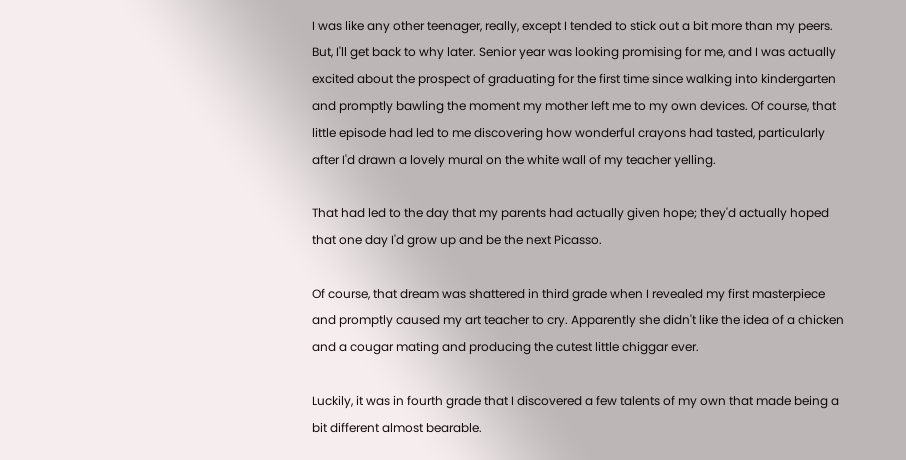I was like any other teenager, really, except I tended to stick out a bit more than my peers. But, I'll get back to why later. Senior year was looking promising for me, and I was actually excited about the prospect of graduating for the first time since walking into kindergarten and promptly bawling the moment my mother left me to my own devices. Of course, that little episode had led to me discovering how wonderful crayons had tasted, particularly after I'd drawn a lovely mural on the white wall of my teacher yelling.

That had led to the day that my parents had actually given hope; they'd actually hoped that one day I'd grow up and be the next Picasso.

Of course, that dream was shattered in third grade when I revealed my first masterpiece and promptly caused my art teacher to cry. Apparently she didn't like the idea of a chicken and a cougar mating and producing the cutest little chiggar ever.

Luckily, it was in fourth grade that I discovered a few talents of my own that made being a bit different almost bearable.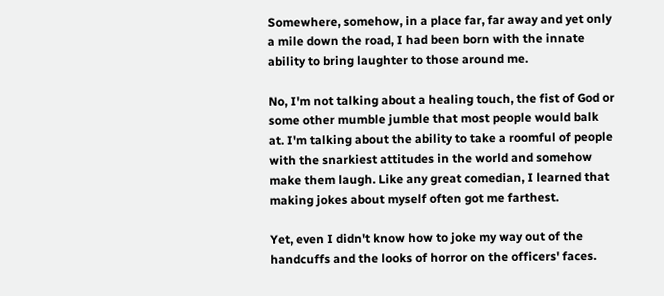Somewhere, somehow, in a place far, far away and yet only a mile down the road, I had been born with the innate ability to bring laughter to those around me.

No, I'm not talking about a healing touch, the fist of God or some other mumble jumble that most people would balk at. I'm talking about the ability to take a roomful of people with the snarkiest attitudes in the world and somehow make them laugh. Like any great comedian, I learned that making jokes about myself often got me farthest.

Yet, even I didn't know how to joke my way out of the handcuffs and the looks of horror on the officers' faces.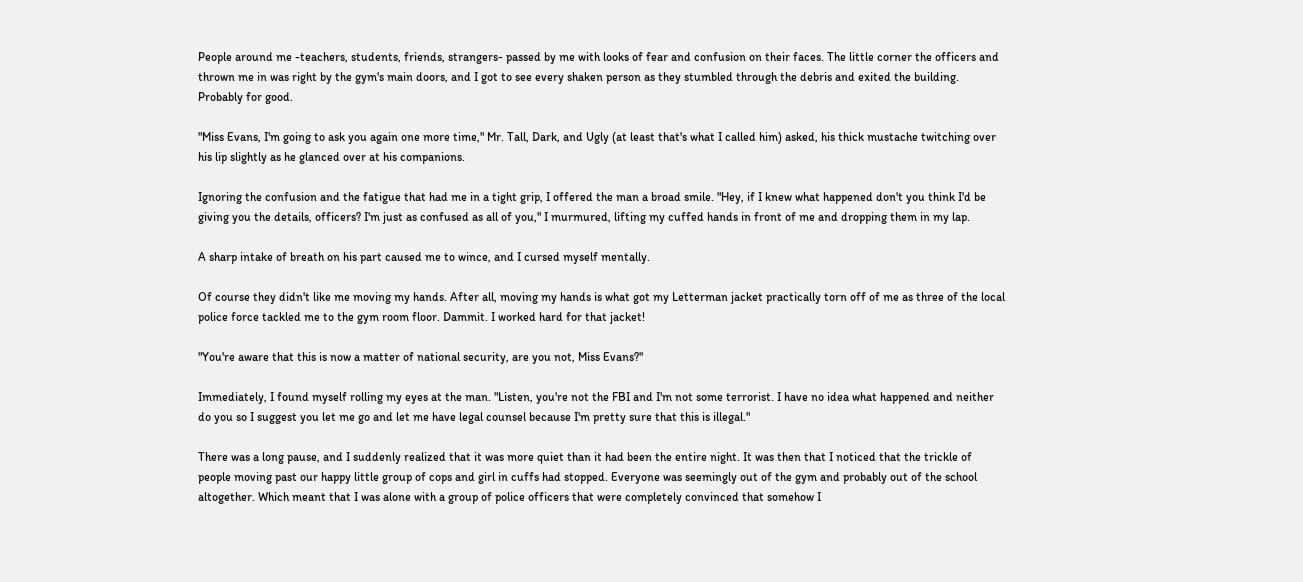People around me -teachers, students, friends, strangers- passed by me with looks of fear and confusion on their faces. The little corner the officers and thrown me in was right by the gym's main doors, and I got to see every shaken person as they stumbled through the debris and exited the building. Probably for good.

"Miss Evans, I'm going to ask you again one more time," Mr. Tall, Dark, and Ugly (at least that's what I called him) asked, his thick mustache twitching over his lip slightly as he glanced over at his companions.

Ignoring the confusion and the fatigue that had me in a tight grip, I offered the man a broad smile. "Hey, if I knew what happened don't you think I'd be giving you the details, officers? I'm just as confused as all of you," I murmured, lifting my cuffed hands in front of me and dropping them in my lap.

A sharp intake of breath on his part caused me to wince, and I cursed myself mentally.

Of course they didn't like me moving my hands. After all, moving my hands is what got my Letterman jacket practically torn off of me as three of the local police force tackled me to the gym room floor. Dammit. I worked hard for that jacket!

"You're aware that this is now a matter of national security, are you not, Miss Evans?"

Immediately, I found myself rolling my eyes at the man. "Listen, you're not the FBI and I'm not some terrorist. I have no idea what happened and neither do you so I suggest you let me go and let me have legal counsel because I'm pretty sure that this is illegal."

There was a long pause, and I suddenly realized that it was more quiet than it had been the entire night. It was then that I noticed that the trickle of people moving past our happy little group of cops and girl in cuffs had stopped. Everyone was seemingly out of the gym and probably out of the school altogether. Which meant that I was alone with a group of police officers that were completely convinced that somehow I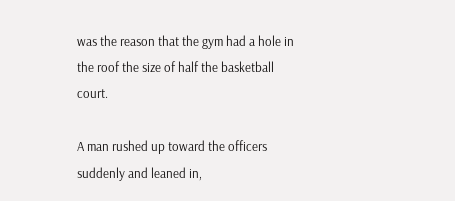was the reason that the gym had a hole in the roof the size of half the basketball court.

A man rushed up toward the officers suddenly and leaned in,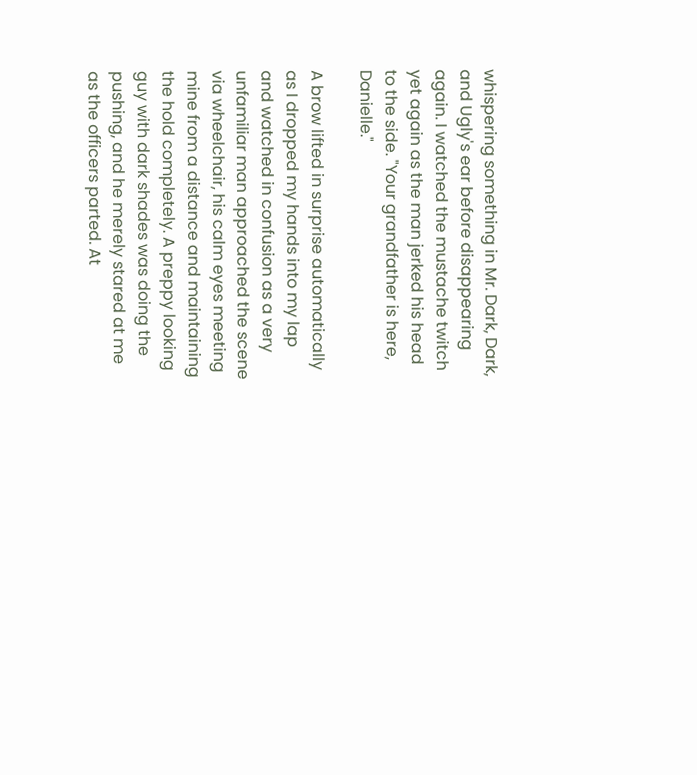whispering something in Mr. Dark, Dark, and Ugly's ear before disappearing again. I watched the mustache twitch yet again as the man jerked his head to the side. "Your grandfather is here, Danielle."

A brow lifted in surprise automatically as I dropped my hands into my lap and watched in confusion as a very unfamiliar man approached the scene via wheelchair, his calm eyes meeting mine from a distance and maintaining the hold completely. A preppy looking guy with dark shades was doing the pushing, and he merely stared at me as the officers parted. At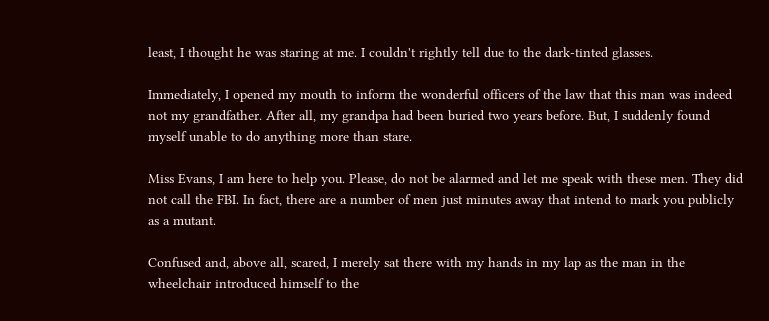least, I thought he was staring at me. I couldn't rightly tell due to the dark-tinted glasses.

Immediately, I opened my mouth to inform the wonderful officers of the law that this man was indeed not my grandfather. After all, my grandpa had been buried two years before. But, I suddenly found myself unable to do anything more than stare.

Miss Evans, I am here to help you. Please, do not be alarmed and let me speak with these men. They did not call the FBI. In fact, there are a number of men just minutes away that intend to mark you publicly as a mutant.

Confused and, above all, scared, I merely sat there with my hands in my lap as the man in the wheelchair introduced himself to the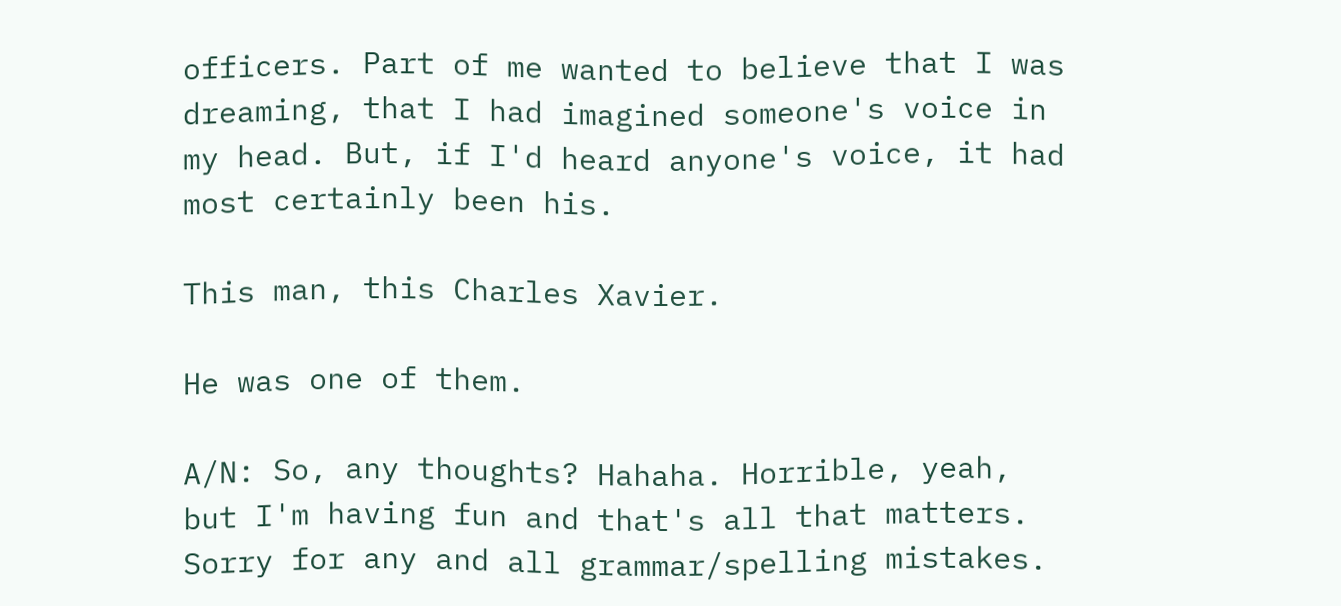officers. Part of me wanted to believe that I was dreaming, that I had imagined someone's voice in my head. But, if I'd heard anyone's voice, it had most certainly been his.

This man, this Charles Xavier.

He was one of them.

A/N: So, any thoughts? Hahaha. Horrible, yeah, but I'm having fun and that's all that matters. Sorry for any and all grammar/spelling mistakes.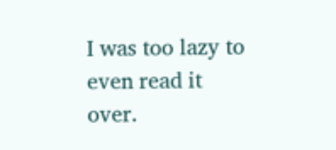I was too lazy to even read it over.